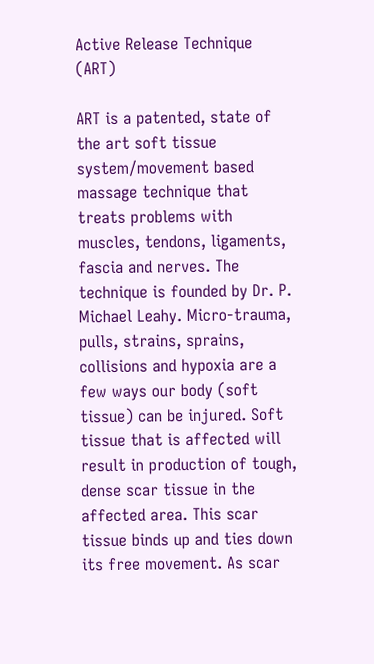Active Release Technique (ART)

ART is a patented, state of the art soft tissue system/movement based massage technique that treats problems with muscles, tendons, ligaments, fascia and nerves. The technique is founded by Dr. P. Michael Leahy. Micro-trauma, pulls, strains, sprains, collisions and hypoxia are a few ways our body (soft tissue) can be injured. Soft tissue that is affected will result in production of tough, dense scar tissue in the affected area. This scar tissue binds up and ties down its free movement. As scar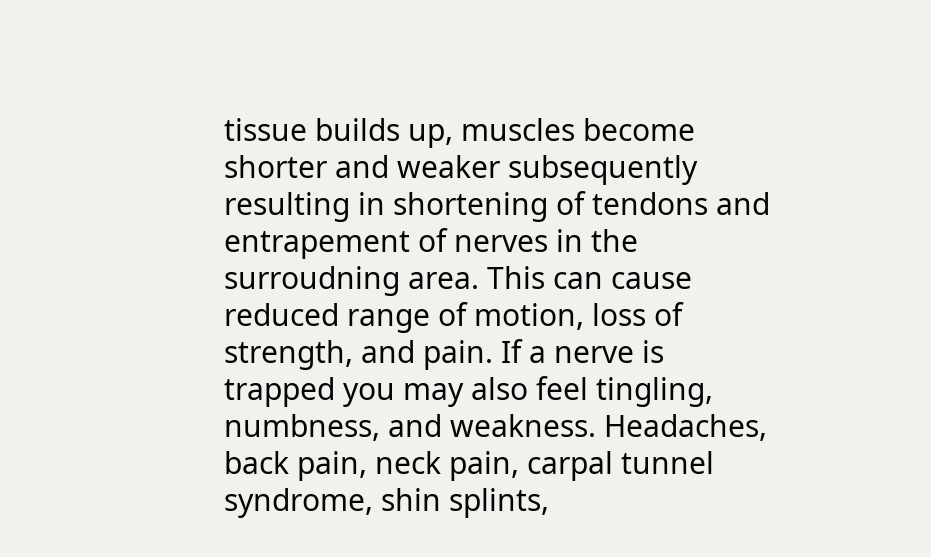tissue builds up, muscles become shorter and weaker subsequently resulting in shortening of tendons and entrapement of nerves in the surroudning area. This can cause reduced range of motion, loss of strength, and pain. If a nerve is trapped you may also feel tingling, numbness, and weakness. Headaches, back pain, neck pain, carpal tunnel syndrome, shin splints,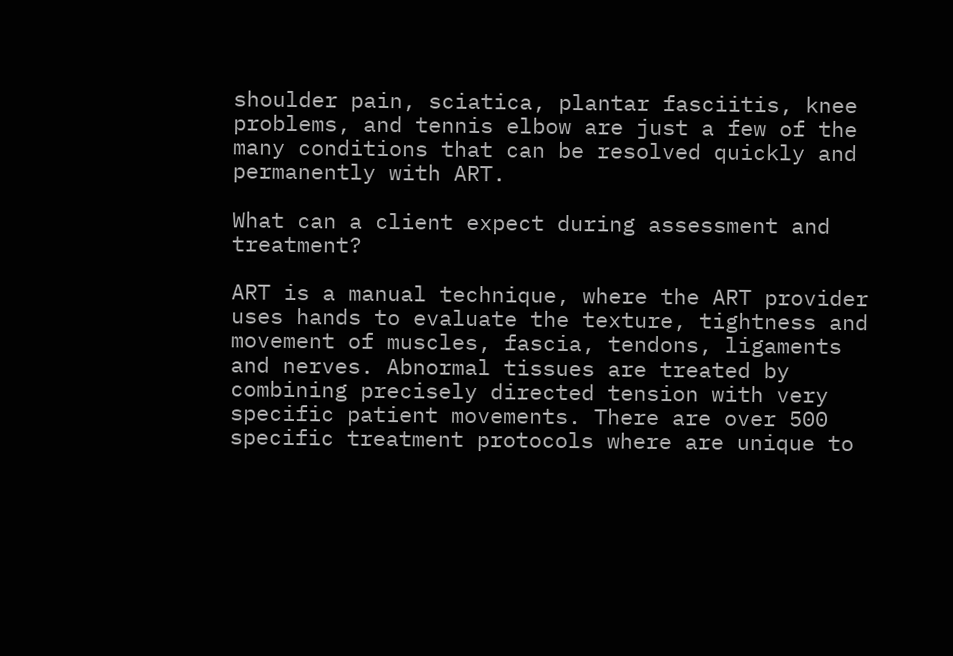shoulder pain, sciatica, plantar fasciitis, knee problems, and tennis elbow are just a few of the many conditions that can be resolved quickly and permanently with ART.

What can a client expect during assessment and treatment?

ART is a manual technique, where the ART provider uses hands to evaluate the texture, tightness and movement of muscles, fascia, tendons, ligaments and nerves. Abnormal tissues are treated by combining precisely directed tension with very specific patient movements. There are over 500 specific treatment protocols where are unique to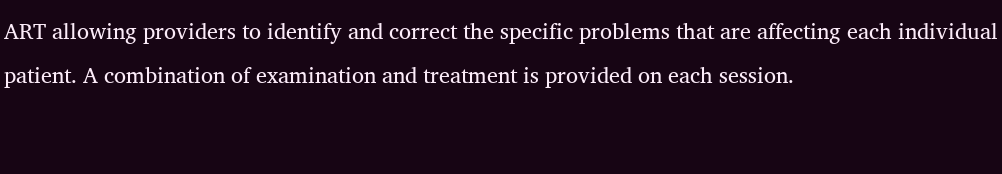ART allowing providers to identify and correct the specific problems that are affecting each individual patient. A combination of examination and treatment is provided on each session.